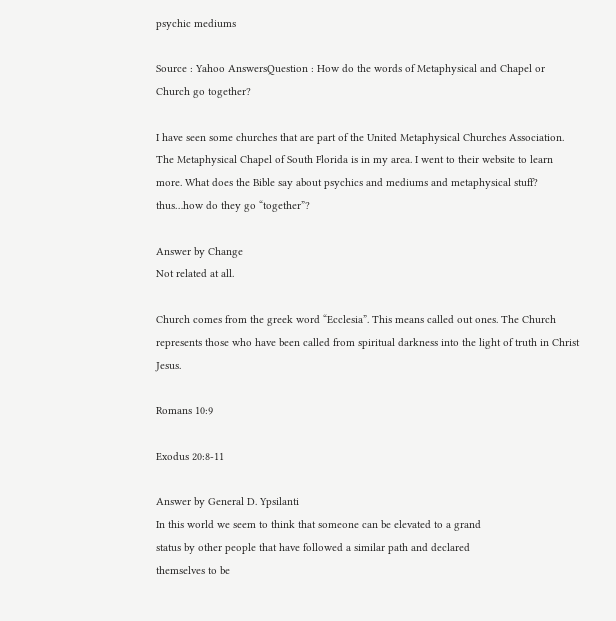psychic mediums

Source : Yahoo AnswersQuestion : How do the words of Metaphysical and Chapel or Church go together?

I have seen some churches that are part of the United Metaphysical Churches Association. The Metaphysical Chapel of South Florida is in my area. I went to their website to learn more. What does the Bible say about psychics and mediums and metaphysical stuff? thus…how do they go “together”?

Answer by Change
Not related at all.

Church comes from the greek word “Ecclesia”. This means called out ones. The Church represents those who have been called from spiritual darkness into the light of truth in Christ Jesus.

Romans 10:9

Exodus 20:8-11

Answer by General D. Ypsilanti
In this world we seem to think that someone can be elevated to a grand
status by other people that have followed a similar path and declared
themselves to be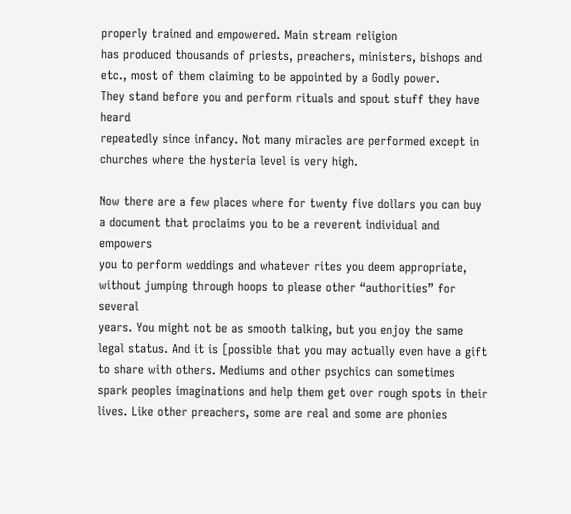properly trained and empowered. Main stream religion
has produced thousands of priests, preachers, ministers, bishops and
etc., most of them claiming to be appointed by a Godly power.
They stand before you and perform rituals and spout stuff they have heard
repeatedly since infancy. Not many miracles are performed except in
churches where the hysteria level is very high.

Now there are a few places where for twenty five dollars you can buy
a document that proclaims you to be a reverent individual and empowers
you to perform weddings and whatever rites you deem appropriate,
without jumping through hoops to please other “authorities” for several
years. You might not be as smooth talking, but you enjoy the same
legal status. And it is [possible that you may actually even have a gift
to share with others. Mediums and other psychics can sometimes
spark peoples imaginations and help them get over rough spots in their
lives. Like other preachers, some are real and some are phonies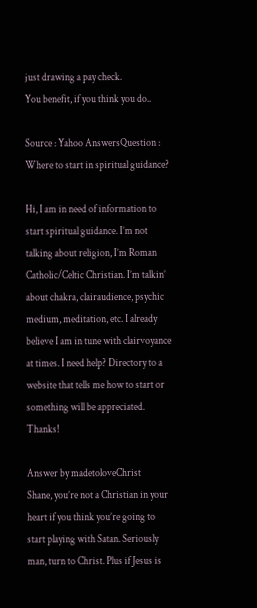just drawing a pay check.
You benefit, if you think you do..

Source : Yahoo AnswersQuestion : Where to start in spiritual guidance?

Hi, I am in need of information to start spiritual guidance. I’m not talking about religion, I’m Roman Catholic/Celtic Christian. I’m talkin’ about chakra, clairaudience, psychic medium, meditation, etc. I already believe I am in tune with clairvoyance at times. I need help? Directory to a website that tells me how to start or something will be appreciated. Thanks!

Answer by madetoloveChrist
Shane, you’re not a Christian in your heart if you think you’re going to start playing with Satan. Seriously man, turn to Christ. Plus if Jesus is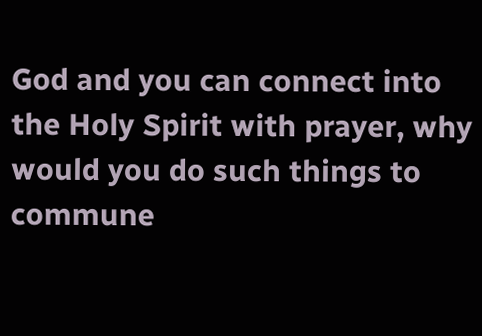God and you can connect into the Holy Spirit with prayer, why would you do such things to commune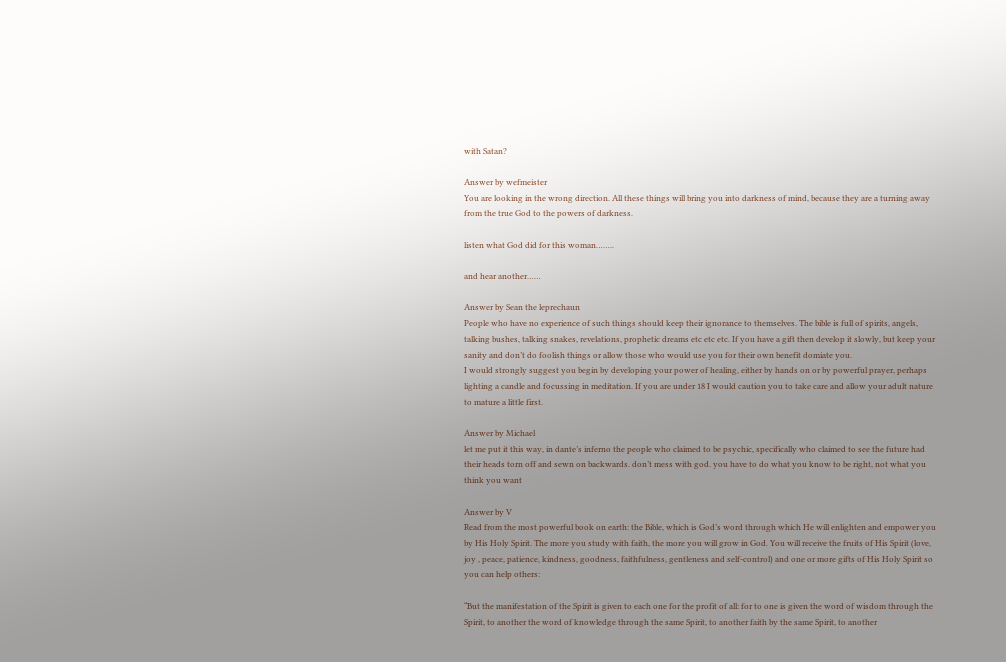with Satan?

Answer by wefmeister
You are looking in the wrong direction. All these things will bring you into darkness of mind, because they are a turning away from the true God to the powers of darkness.

listen what God did for this woman……..

and hear another……

Answer by Sean the leprechaun
People who have no experience of such things should keep their ignorance to themselves. The bible is full of spirits, angels, talking bushes, talking snakes, revelations, prophetic dreams etc etc etc. If you have a gift then develop it slowly, but keep your sanity and don’t do foolish things or allow those who would use you for their own benefit domiate you.
I would strongly suggest you begin by developing your power of healing, either by hands on or by powerful prayer, perhaps lighting a candle and focussing in meditation. If you are under 18 I would caution you to take care and allow your adult nature to mature a little first.

Answer by Michael
let me put it this way, in dante’s inferno the people who claimed to be psychic, specifically who claimed to see the future had their heads torn off and sewn on backwards. don’t mess with god. you have to do what you know to be right, not what you think you want

Answer by V
Read from the most powerful book on earth: the Bible, which is God’s word through which He will enlighten and empower you by His Holy Spirit. The more you study with faith, the more you will grow in God. You will receive the fruits of His Spirit (love, joy , peace, patience, kindness, goodness, faithfulness, gentleness and self-control) and one or more gifts of His Holy Spirit so you can help others:

“But the manifestation of the Spirit is given to each one for the profit of all: for to one is given the word of wisdom through the Spirit, to another the word of knowledge through the same Spirit, to another faith by the same Spirit, to another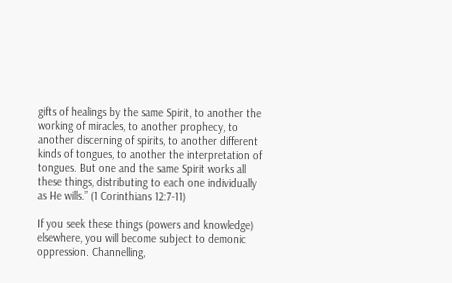gifts of healings by the same Spirit, to another the working of miracles, to another prophecy, to another discerning of spirits, to another different kinds of tongues, to another the interpretation of tongues. But one and the same Spirit works all these things, distributing to each one individually as He wills.” (1 Corinthians 12:7-11)

If you seek these things (powers and knowledge) elsewhere, you will become subject to demonic oppression. Channelling,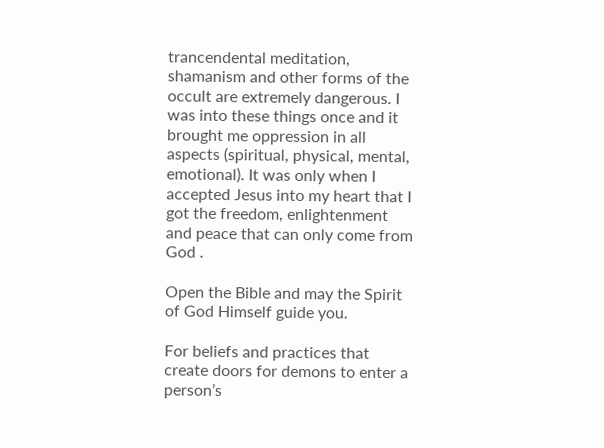trancendental meditation, shamanism and other forms of the occult are extremely dangerous. I was into these things once and it brought me oppression in all aspects (spiritual, physical, mental, emotional). It was only when I accepted Jesus into my heart that I got the freedom, enlightenment and peace that can only come from God .

Open the Bible and may the Spirit of God Himself guide you.

For beliefs and practices that create doors for demons to enter a person’s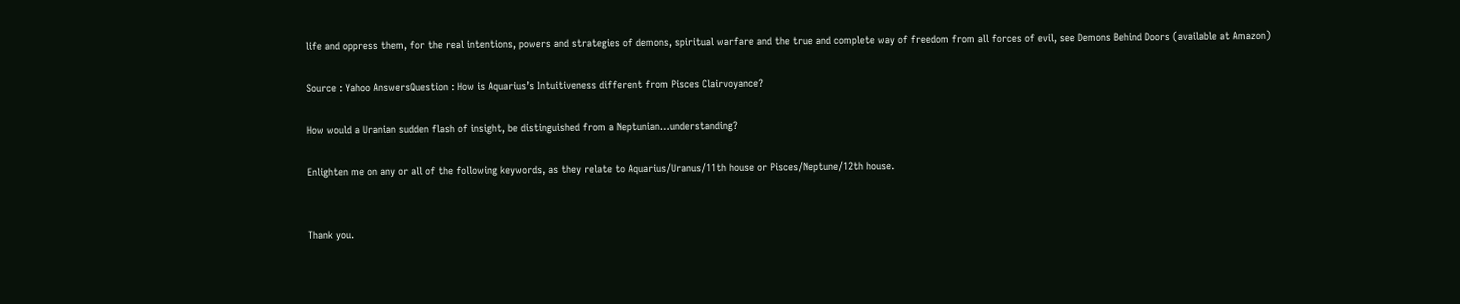life and oppress them, for the real intentions, powers and strategies of demons, spiritual warfare and the true and complete way of freedom from all forces of evil, see Demons Behind Doors (available at Amazon)

Source : Yahoo AnswersQuestion : How is Aquarius’s Intuitiveness different from Pisces Clairvoyance?

How would a Uranian sudden flash of insight, be distinguished from a Neptunian…understanding?

Enlighten me on any or all of the following keywords, as they relate to Aquarius/Uranus/11th house or Pisces/Neptune/12th house.


Thank you.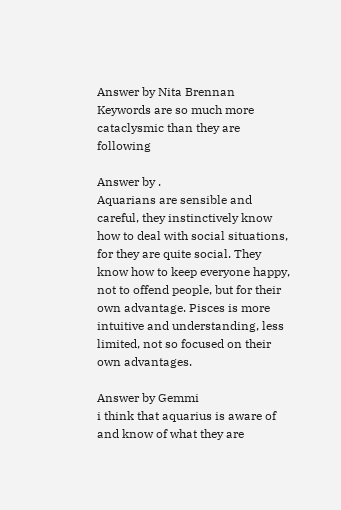Answer by Nita Brennan
Keywords are so much more cataclysmic than they are following

Answer by .
Aquarians are sensible and careful, they instinctively know how to deal with social situations, for they are quite social. They know how to keep everyone happy, not to offend people, but for their own advantage. Pisces is more intuitive and understanding, less limited, not so focused on their own advantages.

Answer by Gemmi
i think that aquarius is aware of and know of what they are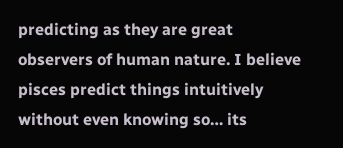predicting as they are great observers of human nature. I believe pisces predict things intuitively without even knowing so… its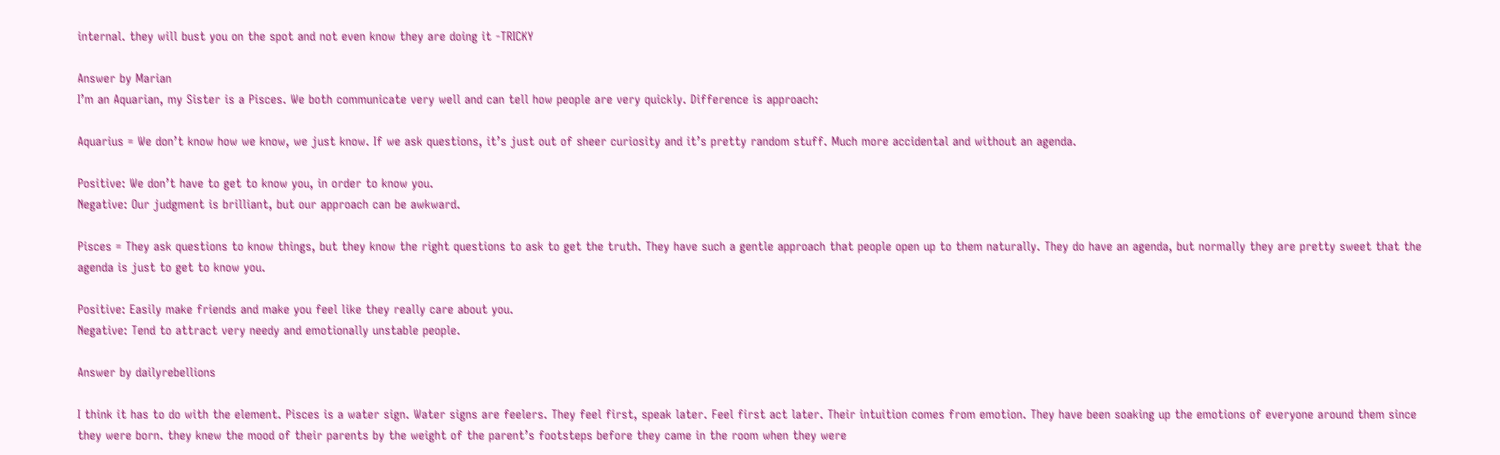internal. they will bust you on the spot and not even know they are doing it -TRICKY

Answer by Marian
I’m an Aquarian, my Sister is a Pisces. We both communicate very well and can tell how people are very quickly. Difference is approach:

Aquarius = We don’t know how we know, we just know. If we ask questions, it’s just out of sheer curiosity and it’s pretty random stuff. Much more accidental and without an agenda.

Positive: We don’t have to get to know you, in order to know you.
Negative: Our judgment is brilliant, but our approach can be awkward.

Pisces = They ask questions to know things, but they know the right questions to ask to get the truth. They have such a gentle approach that people open up to them naturally. They do have an agenda, but normally they are pretty sweet that the agenda is just to get to know you.

Positive: Easily make friends and make you feel like they really care about you.
Negative: Tend to attract very needy and emotionally unstable people.

Answer by dailyrebellions

I think it has to do with the element. Pisces is a water sign. Water signs are feelers. They feel first, speak later. Feel first act later. Their intuition comes from emotion. They have been soaking up the emotions of everyone around them since they were born. they knew the mood of their parents by the weight of the parent’s footsteps before they came in the room when they were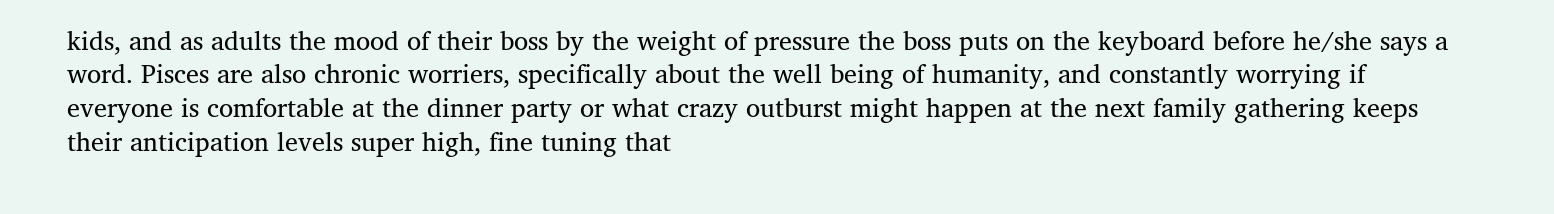kids, and as adults the mood of their boss by the weight of pressure the boss puts on the keyboard before he/she says a word. Pisces are also chronic worriers, specifically about the well being of humanity, and constantly worrying if everyone is comfortable at the dinner party or what crazy outburst might happen at the next family gathering keeps their anticipation levels super high, fine tuning that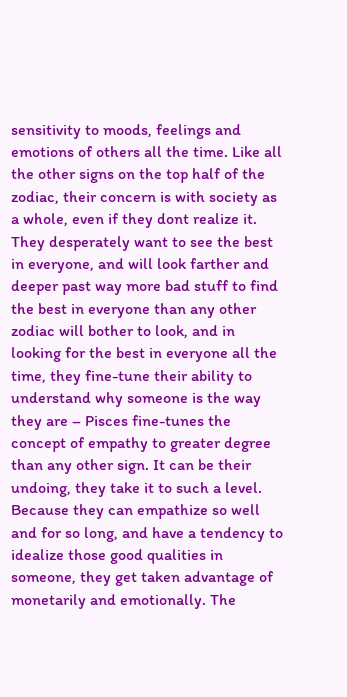sensitivity to moods, feelings and emotions of others all the time. Like all the other signs on the top half of the zodiac, their concern is with society as a whole, even if they dont realize it. They desperately want to see the best in everyone, and will look farther and deeper past way more bad stuff to find the best in everyone than any other zodiac will bother to look, and in looking for the best in everyone all the time, they fine-tune their ability to understand why someone is the way they are – Pisces fine-tunes the concept of empathy to greater degree than any other sign. It can be their undoing, they take it to such a level. Because they can empathize so well and for so long, and have a tendency to idealize those good qualities in someone, they get taken advantage of monetarily and emotionally. The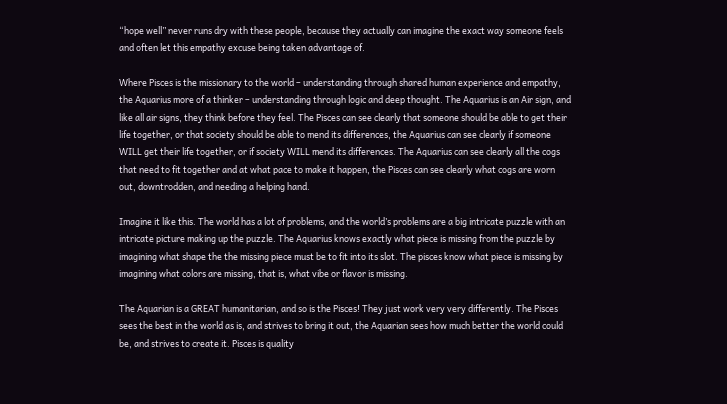“hope well” never runs dry with these people, because they actually can imagine the exact way someone feels and often let this empathy excuse being taken advantage of.

Where Pisces is the missionary to the world – understanding through shared human experience and empathy, the Aquarius more of a thinker – understanding through logic and deep thought. The Aquarius is an Air sign, and like all air signs, they think before they feel. The Pisces can see clearly that someone should be able to get their life together, or that society should be able to mend its differences, the Aquarius can see clearly if someone WILL get their life together, or if society WILL mend its differences. The Aquarius can see clearly all the cogs that need to fit together and at what pace to make it happen, the Pisces can see clearly what cogs are worn out, downtrodden, and needing a helping hand.

Imagine it like this. The world has a lot of problems, and the world’s problems are a big intricate puzzle with an intricate picture making up the puzzle. The Aquarius knows exactly what piece is missing from the puzzle by imagining what shape the the missing piece must be to fit into its slot. The pisces know what piece is missing by imagining what colors are missing, that is, what vibe or flavor is missing.

The Aquarian is a GREAT humanitarian, and so is the Pisces! They just work very very differently. The Pisces sees the best in the world as is, and strives to bring it out, the Aquarian sees how much better the world could be, and strives to create it. Pisces is quality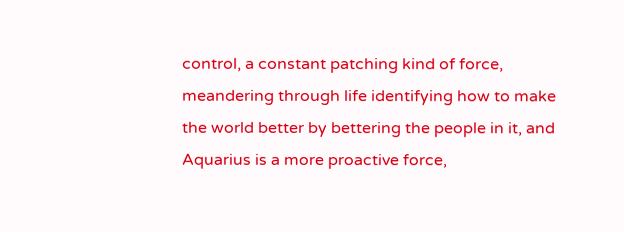control, a constant patching kind of force, meandering through life identifying how to make the world better by bettering the people in it, and Aquarius is a more proactive force,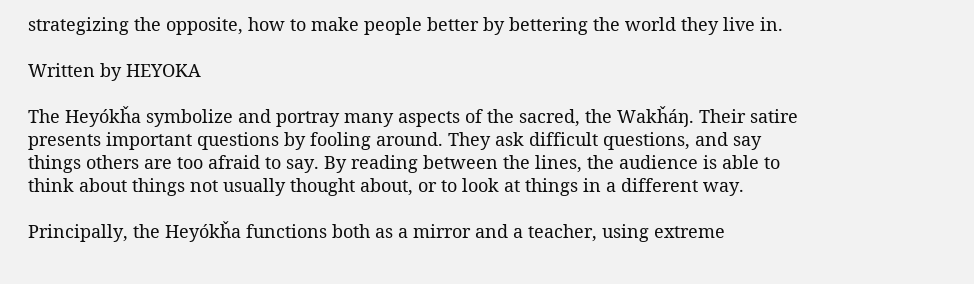strategizing the opposite, how to make people better by bettering the world they live in.

Written by HEYOKA

The Heyókȟa symbolize and portray many aspects of the sacred, the Wakȟáŋ. Their satire presents important questions by fooling around. They ask difficult questions, and say things others are too afraid to say. By reading between the lines, the audience is able to think about things not usually thought about, or to look at things in a different way.

Principally, the Heyókȟa functions both as a mirror and a teacher, using extreme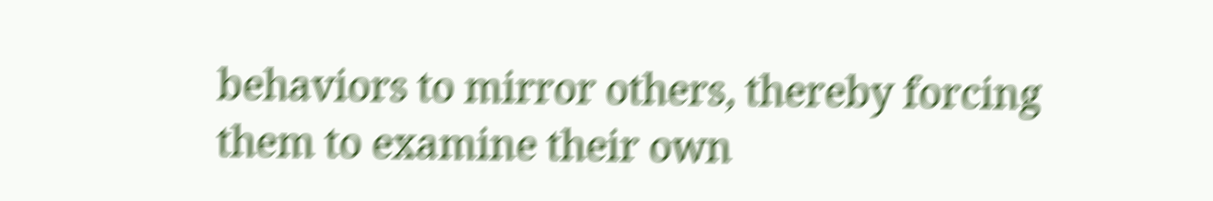behaviors to mirror others, thereby forcing them to examine their own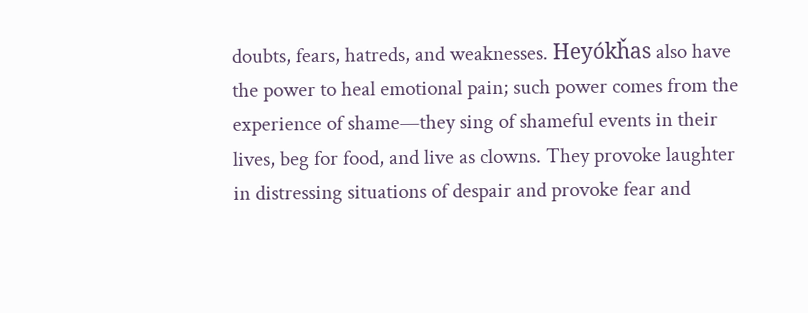doubts, fears, hatreds, and weaknesses. Heyókȟas also have the power to heal emotional pain; such power comes from the experience of shame—they sing of shameful events in their lives, beg for food, and live as clowns. They provoke laughter in distressing situations of despair and provoke fear and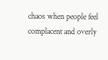chaos when people feel complacent and overly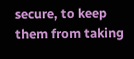secure, to keep them from taking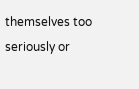themselves too seriously or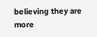believing they are more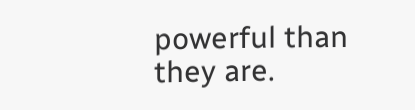powerful than they are.